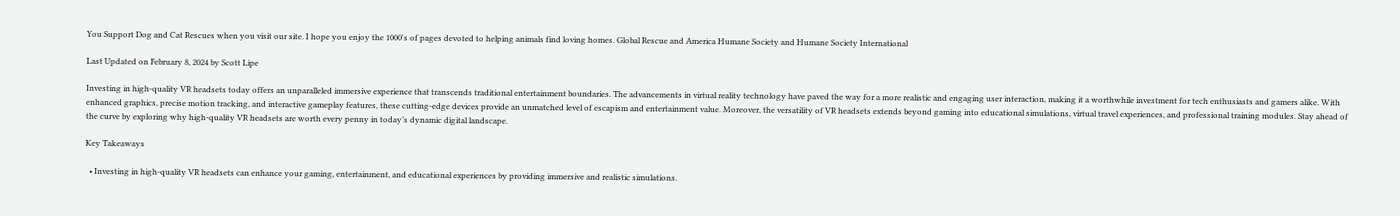You Support Dog and Cat Rescues when you visit our site. I hope you enjoy the 1000's of pages devoted to helping animals find loving homes. Global Rescue and America Humane Society and Humane Society International

Last Updated on February 8, 2024 by Scott Lipe

Investing in high-quality VR headsets today offers an unparalleled immersive experience that transcends traditional entertainment boundaries. The advancements in virtual reality technology have paved the way for a more realistic and engaging user interaction, making it a worthwhile investment for tech enthusiasts and gamers alike. With enhanced graphics, precise motion tracking, and interactive gameplay features, these cutting-edge devices provide an unmatched level of escapism and entertainment value. Moreover, the versatility of VR headsets extends beyond gaming into educational simulations, virtual travel experiences, and professional training modules. Stay ahead of the curve by exploring why high-quality VR headsets are worth every penny in today’s dynamic digital landscape.

Key Takeaways

  • Investing in high-quality VR headsets can enhance your gaming, entertainment, and educational experiences by providing immersive and realistic simulations.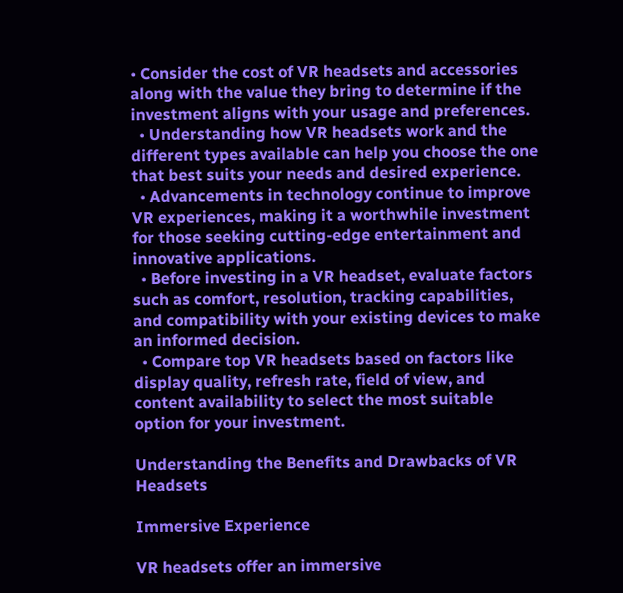• Consider the cost of VR headsets and accessories along with the value they bring to determine if the investment aligns with your usage and preferences.
  • Understanding how VR headsets work and the different types available can help you choose the one that best suits your needs and desired experience.
  • Advancements in technology continue to improve VR experiences, making it a worthwhile investment for those seeking cutting-edge entertainment and innovative applications.
  • Before investing in a VR headset, evaluate factors such as comfort, resolution, tracking capabilities, and compatibility with your existing devices to make an informed decision.
  • Compare top VR headsets based on factors like display quality, refresh rate, field of view, and content availability to select the most suitable option for your investment.

Understanding the Benefits and Drawbacks of VR Headsets

Immersive Experience

VR headsets offer an immersive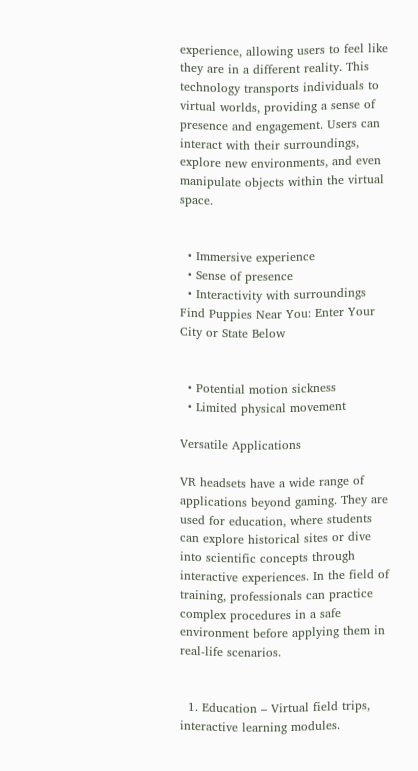experience, allowing users to feel like they are in a different reality. This technology transports individuals to virtual worlds, providing a sense of presence and engagement. Users can interact with their surroundings, explore new environments, and even manipulate objects within the virtual space.


  • Immersive experience
  • Sense of presence
  • Interactivity with surroundings
Find Puppies Near You: Enter Your City or State Below


  • Potential motion sickness
  • Limited physical movement

Versatile Applications

VR headsets have a wide range of applications beyond gaming. They are used for education, where students can explore historical sites or dive into scientific concepts through interactive experiences. In the field of training, professionals can practice complex procedures in a safe environment before applying them in real-life scenarios.


  1. Education – Virtual field trips, interactive learning modules.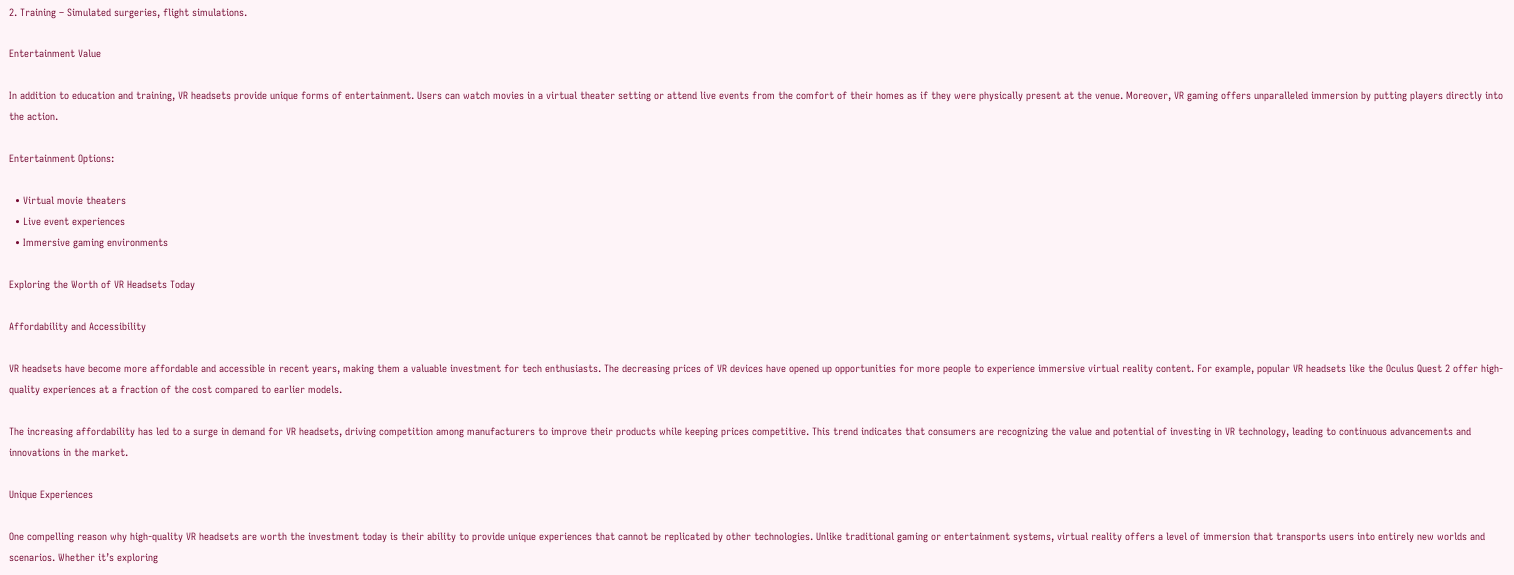2. Training – Simulated surgeries, flight simulations.

Entertainment Value

In addition to education and training, VR headsets provide unique forms of entertainment. Users can watch movies in a virtual theater setting or attend live events from the comfort of their homes as if they were physically present at the venue. Moreover, VR gaming offers unparalleled immersion by putting players directly into the action.

Entertainment Options:

  • Virtual movie theaters
  • Live event experiences
  • Immersive gaming environments

Exploring the Worth of VR Headsets Today

Affordability and Accessibility

VR headsets have become more affordable and accessible in recent years, making them a valuable investment for tech enthusiasts. The decreasing prices of VR devices have opened up opportunities for more people to experience immersive virtual reality content. For example, popular VR headsets like the Oculus Quest 2 offer high-quality experiences at a fraction of the cost compared to earlier models.

The increasing affordability has led to a surge in demand for VR headsets, driving competition among manufacturers to improve their products while keeping prices competitive. This trend indicates that consumers are recognizing the value and potential of investing in VR technology, leading to continuous advancements and innovations in the market.

Unique Experiences

One compelling reason why high-quality VR headsets are worth the investment today is their ability to provide unique experiences that cannot be replicated by other technologies. Unlike traditional gaming or entertainment systems, virtual reality offers a level of immersion that transports users into entirely new worlds and scenarios. Whether it’s exploring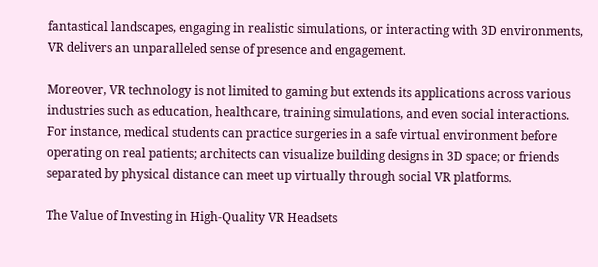fantastical landscapes, engaging in realistic simulations, or interacting with 3D environments, VR delivers an unparalleled sense of presence and engagement.

Moreover, VR technology is not limited to gaming but extends its applications across various industries such as education, healthcare, training simulations, and even social interactions. For instance, medical students can practice surgeries in a safe virtual environment before operating on real patients; architects can visualize building designs in 3D space; or friends separated by physical distance can meet up virtually through social VR platforms.

The Value of Investing in High-Quality VR Headsets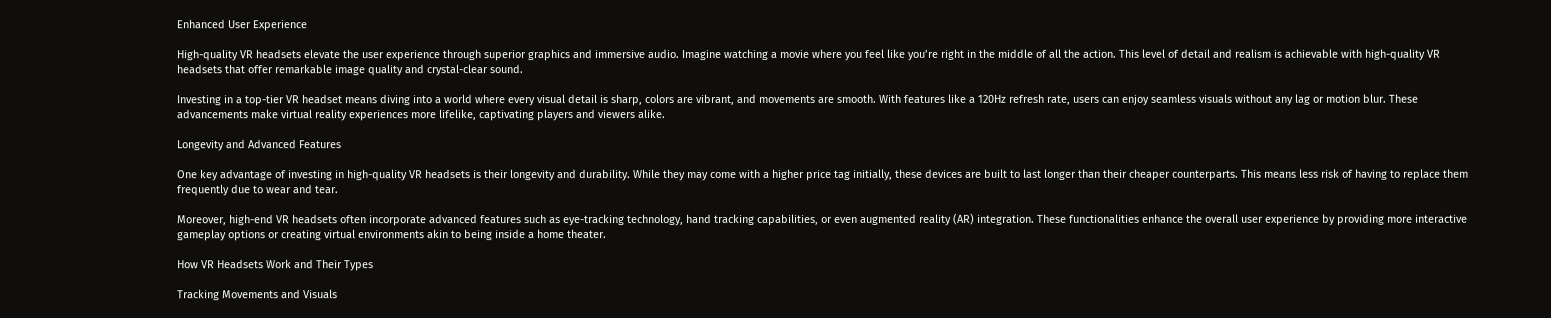Enhanced User Experience

High-quality VR headsets elevate the user experience through superior graphics and immersive audio. Imagine watching a movie where you feel like you’re right in the middle of all the action. This level of detail and realism is achievable with high-quality VR headsets that offer remarkable image quality and crystal-clear sound.

Investing in a top-tier VR headset means diving into a world where every visual detail is sharp, colors are vibrant, and movements are smooth. With features like a 120Hz refresh rate, users can enjoy seamless visuals without any lag or motion blur. These advancements make virtual reality experiences more lifelike, captivating players and viewers alike.

Longevity and Advanced Features

One key advantage of investing in high-quality VR headsets is their longevity and durability. While they may come with a higher price tag initially, these devices are built to last longer than their cheaper counterparts. This means less risk of having to replace them frequently due to wear and tear.

Moreover, high-end VR headsets often incorporate advanced features such as eye-tracking technology, hand tracking capabilities, or even augmented reality (AR) integration. These functionalities enhance the overall user experience by providing more interactive gameplay options or creating virtual environments akin to being inside a home theater.

How VR Headsets Work and Their Types

Tracking Movements and Visuals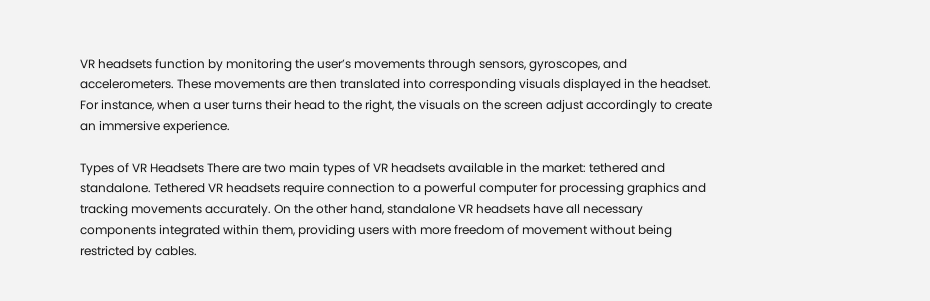VR headsets function by monitoring the user’s movements through sensors, gyroscopes, and accelerometers. These movements are then translated into corresponding visuals displayed in the headset. For instance, when a user turns their head to the right, the visuals on the screen adjust accordingly to create an immersive experience.

Types of VR Headsets There are two main types of VR headsets available in the market: tethered and standalone. Tethered VR headsets require connection to a powerful computer for processing graphics and tracking movements accurately. On the other hand, standalone VR headsets have all necessary components integrated within them, providing users with more freedom of movement without being restricted by cables.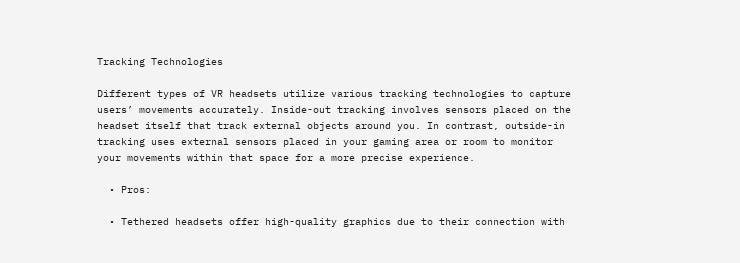Tracking Technologies

Different types of VR headsets utilize various tracking technologies to capture users’ movements accurately. Inside-out tracking involves sensors placed on the headset itself that track external objects around you. In contrast, outside-in tracking uses external sensors placed in your gaming area or room to monitor your movements within that space for a more precise experience.

  • Pros:

  • Tethered headsets offer high-quality graphics due to their connection with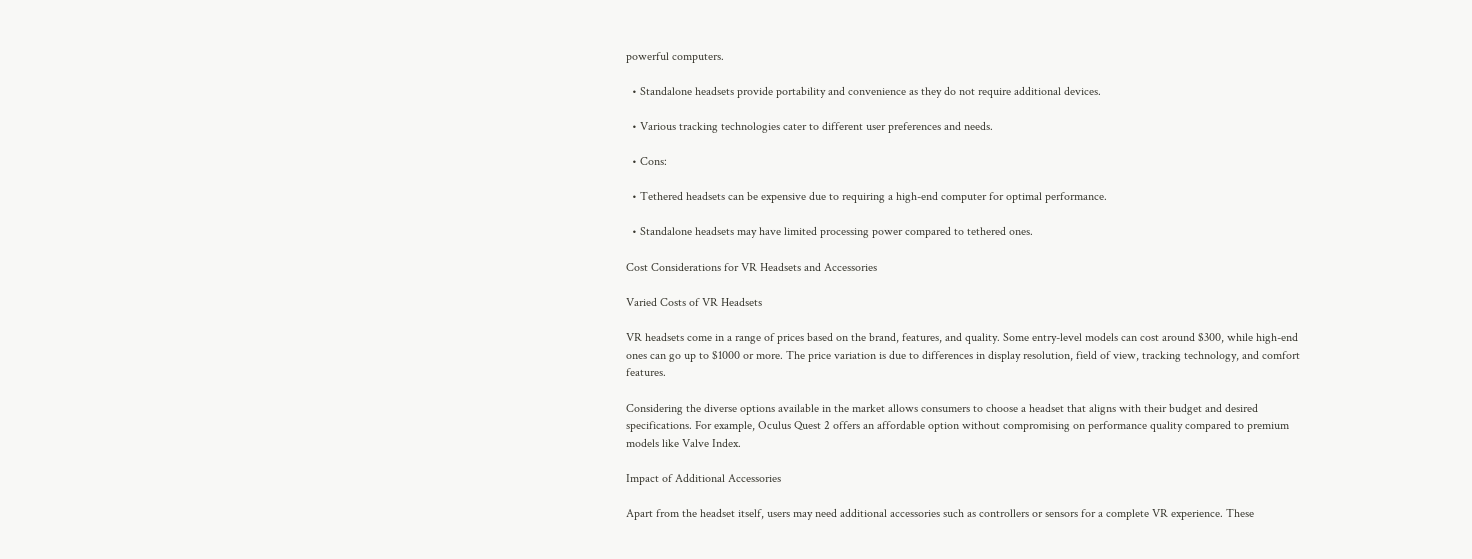powerful computers.

  • Standalone headsets provide portability and convenience as they do not require additional devices.

  • Various tracking technologies cater to different user preferences and needs.

  • Cons:

  • Tethered headsets can be expensive due to requiring a high-end computer for optimal performance.

  • Standalone headsets may have limited processing power compared to tethered ones.

Cost Considerations for VR Headsets and Accessories

Varied Costs of VR Headsets

VR headsets come in a range of prices based on the brand, features, and quality. Some entry-level models can cost around $300, while high-end ones can go up to $1000 or more. The price variation is due to differences in display resolution, field of view, tracking technology, and comfort features.

Considering the diverse options available in the market allows consumers to choose a headset that aligns with their budget and desired specifications. For example, Oculus Quest 2 offers an affordable option without compromising on performance quality compared to premium models like Valve Index.

Impact of Additional Accessories

Apart from the headset itself, users may need additional accessories such as controllers or sensors for a complete VR experience. These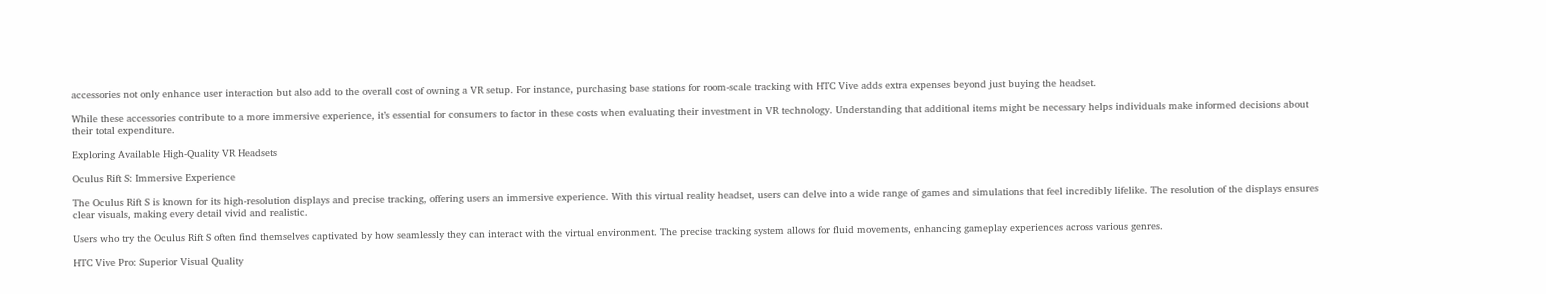accessories not only enhance user interaction but also add to the overall cost of owning a VR setup. For instance, purchasing base stations for room-scale tracking with HTC Vive adds extra expenses beyond just buying the headset.

While these accessories contribute to a more immersive experience, it’s essential for consumers to factor in these costs when evaluating their investment in VR technology. Understanding that additional items might be necessary helps individuals make informed decisions about their total expenditure.

Exploring Available High-Quality VR Headsets

Oculus Rift S: Immersive Experience

The Oculus Rift S is known for its high-resolution displays and precise tracking, offering users an immersive experience. With this virtual reality headset, users can delve into a wide range of games and simulations that feel incredibly lifelike. The resolution of the displays ensures clear visuals, making every detail vivid and realistic.

Users who try the Oculus Rift S often find themselves captivated by how seamlessly they can interact with the virtual environment. The precise tracking system allows for fluid movements, enhancing gameplay experiences across various genres.

HTC Vive Pro: Superior Visual Quality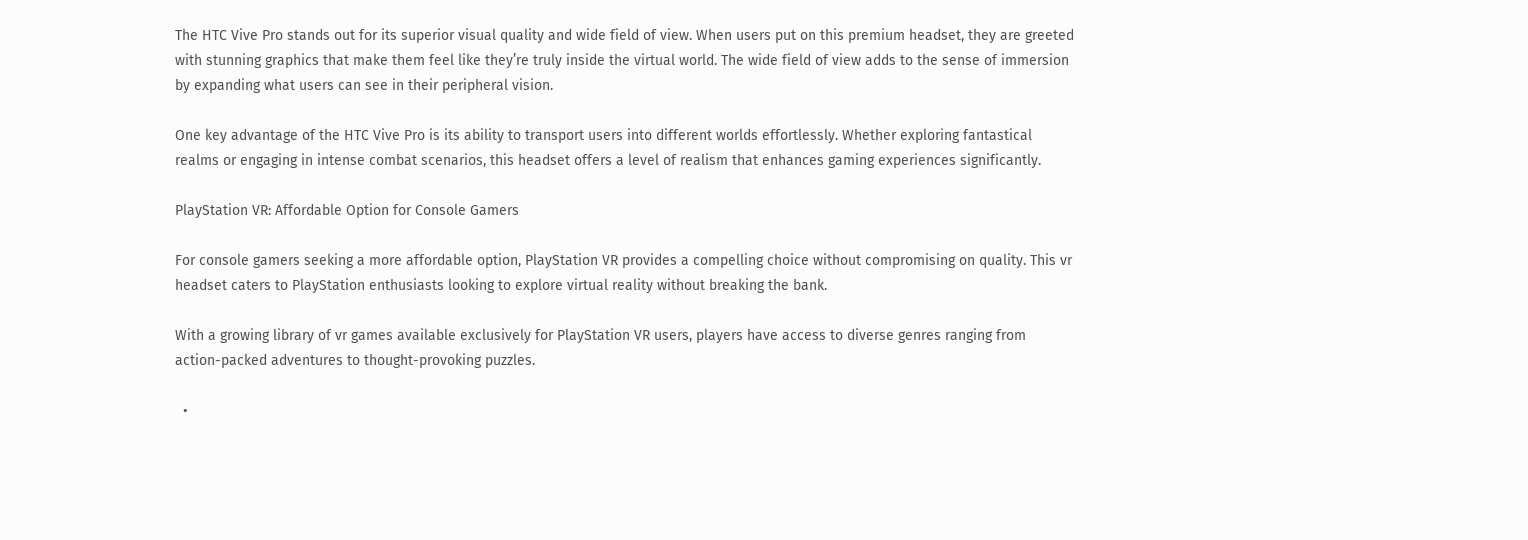The HTC Vive Pro stands out for its superior visual quality and wide field of view. When users put on this premium headset, they are greeted with stunning graphics that make them feel like they’re truly inside the virtual world. The wide field of view adds to the sense of immersion by expanding what users can see in their peripheral vision.

One key advantage of the HTC Vive Pro is its ability to transport users into different worlds effortlessly. Whether exploring fantastical realms or engaging in intense combat scenarios, this headset offers a level of realism that enhances gaming experiences significantly.

PlayStation VR: Affordable Option for Console Gamers

For console gamers seeking a more affordable option, PlayStation VR provides a compelling choice without compromising on quality. This vr headset caters to PlayStation enthusiasts looking to explore virtual reality without breaking the bank.

With a growing library of vr games available exclusively for PlayStation VR users, players have access to diverse genres ranging from action-packed adventures to thought-provoking puzzles.

  •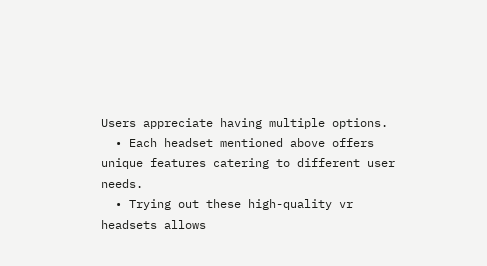Users appreciate having multiple options.
  • Each headset mentioned above offers unique features catering to different user needs.
  • Trying out these high-quality vr headsets allows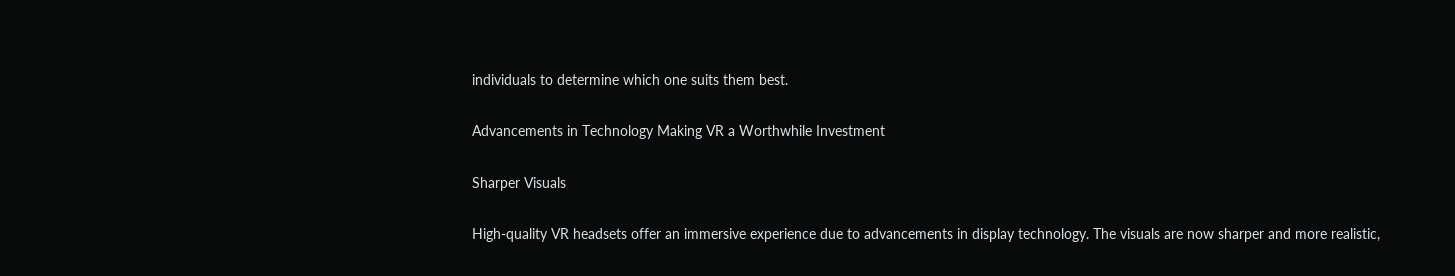individuals to determine which one suits them best.

Advancements in Technology Making VR a Worthwhile Investment

Sharper Visuals

High-quality VR headsets offer an immersive experience due to advancements in display technology. The visuals are now sharper and more realistic,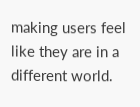making users feel like they are in a different world.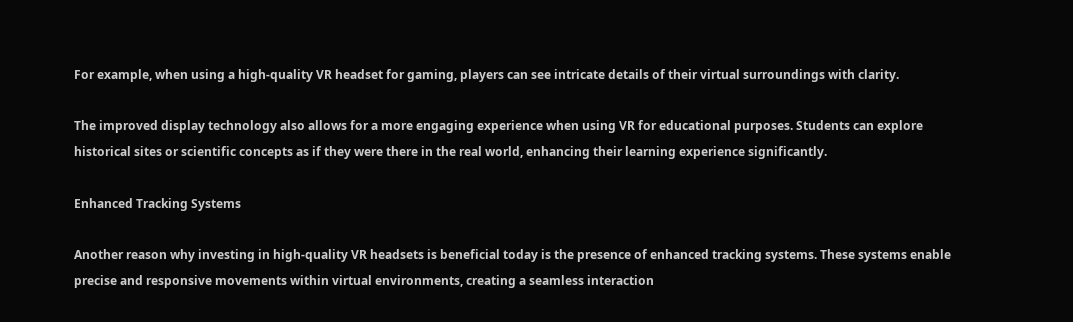For example, when using a high-quality VR headset for gaming, players can see intricate details of their virtual surroundings with clarity.

The improved display technology also allows for a more engaging experience when using VR for educational purposes. Students can explore historical sites or scientific concepts as if they were there in the real world, enhancing their learning experience significantly.

Enhanced Tracking Systems

Another reason why investing in high-quality VR headsets is beneficial today is the presence of enhanced tracking systems. These systems enable precise and responsive movements within virtual environments, creating a seamless interaction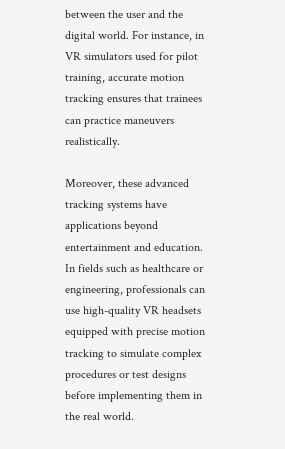between the user and the digital world. For instance, in VR simulators used for pilot training, accurate motion tracking ensures that trainees can practice maneuvers realistically.

Moreover, these advanced tracking systems have applications beyond entertainment and education. In fields such as healthcare or engineering, professionals can use high-quality VR headsets equipped with precise motion tracking to simulate complex procedures or test designs before implementing them in the real world.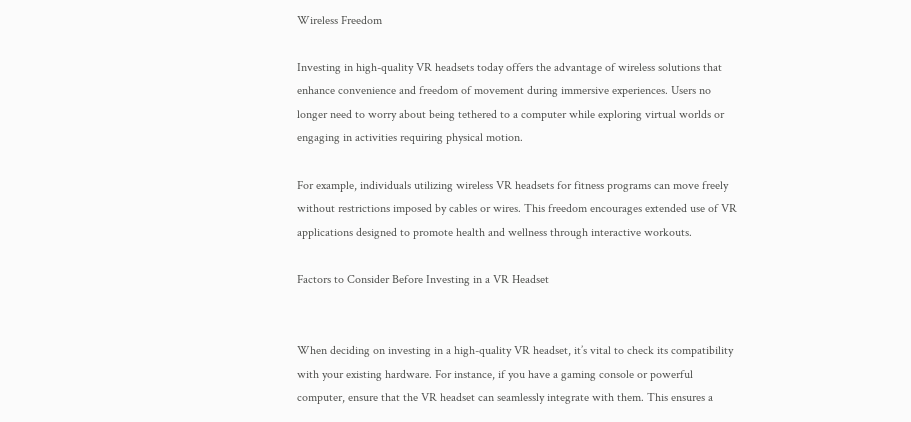Wireless Freedom

Investing in high-quality VR headsets today offers the advantage of wireless solutions that enhance convenience and freedom of movement during immersive experiences. Users no longer need to worry about being tethered to a computer while exploring virtual worlds or engaging in activities requiring physical motion.

For example, individuals utilizing wireless VR headsets for fitness programs can move freely without restrictions imposed by cables or wires. This freedom encourages extended use of VR applications designed to promote health and wellness through interactive workouts.

Factors to Consider Before Investing in a VR Headset


When deciding on investing in a high-quality VR headset, it’s vital to check its compatibility with your existing hardware. For instance, if you have a gaming console or powerful computer, ensure that the VR headset can seamlessly integrate with them. This ensures a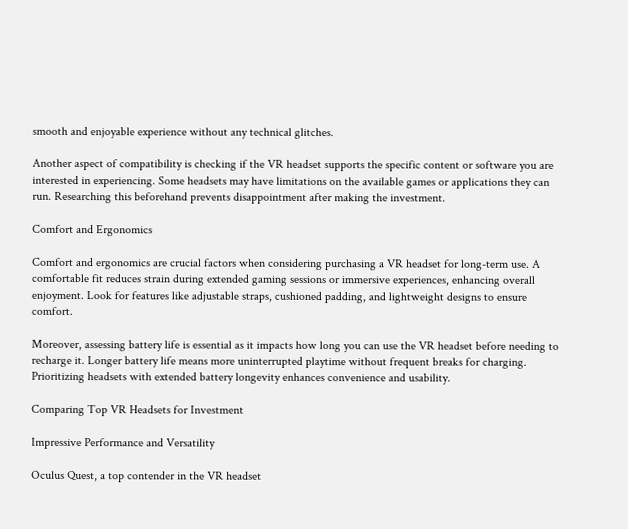smooth and enjoyable experience without any technical glitches.

Another aspect of compatibility is checking if the VR headset supports the specific content or software you are interested in experiencing. Some headsets may have limitations on the available games or applications they can run. Researching this beforehand prevents disappointment after making the investment.

Comfort and Ergonomics

Comfort and ergonomics are crucial factors when considering purchasing a VR headset for long-term use. A comfortable fit reduces strain during extended gaming sessions or immersive experiences, enhancing overall enjoyment. Look for features like adjustable straps, cushioned padding, and lightweight designs to ensure comfort.

Moreover, assessing battery life is essential as it impacts how long you can use the VR headset before needing to recharge it. Longer battery life means more uninterrupted playtime without frequent breaks for charging. Prioritizing headsets with extended battery longevity enhances convenience and usability.

Comparing Top VR Headsets for Investment

Impressive Performance and Versatility

Oculus Quest, a top contender in the VR headset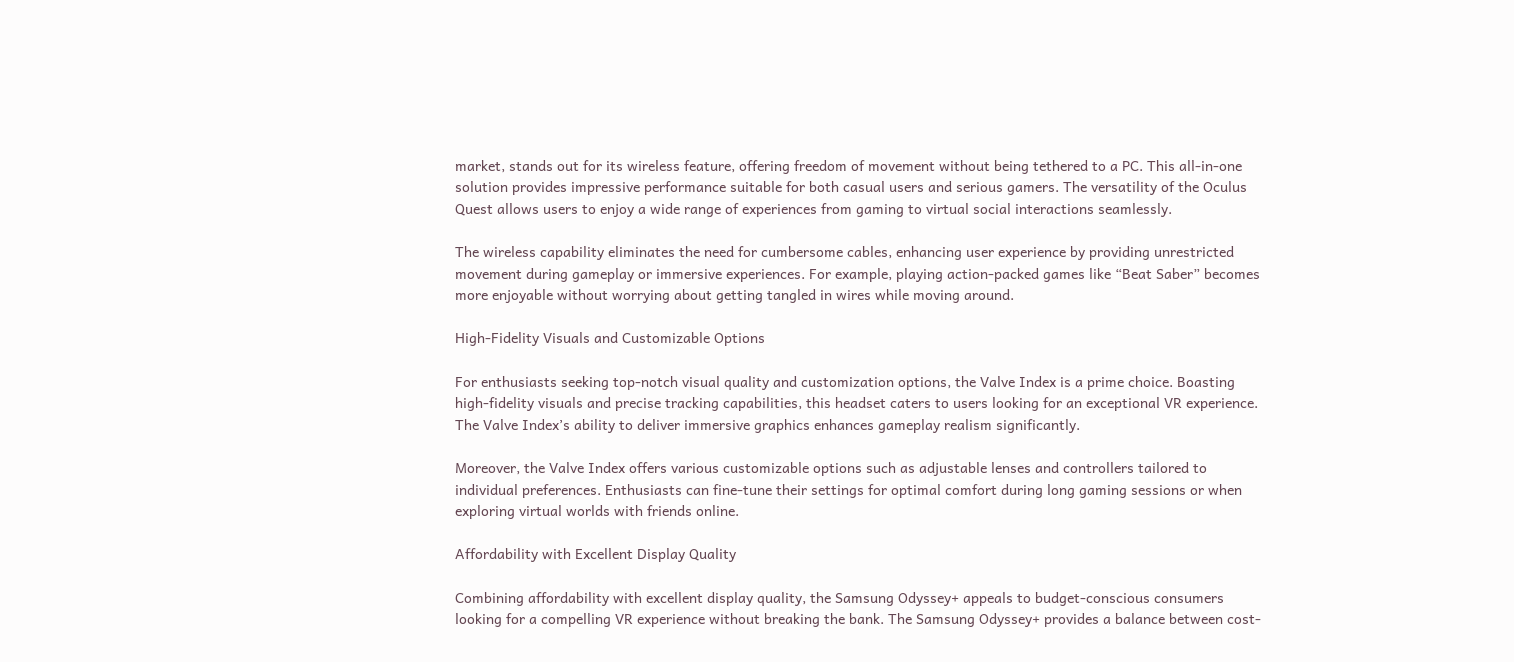market, stands out for its wireless feature, offering freedom of movement without being tethered to a PC. This all-in-one solution provides impressive performance suitable for both casual users and serious gamers. The versatility of the Oculus Quest allows users to enjoy a wide range of experiences from gaming to virtual social interactions seamlessly.

The wireless capability eliminates the need for cumbersome cables, enhancing user experience by providing unrestricted movement during gameplay or immersive experiences. For example, playing action-packed games like “Beat Saber” becomes more enjoyable without worrying about getting tangled in wires while moving around.

High-Fidelity Visuals and Customizable Options

For enthusiasts seeking top-notch visual quality and customization options, the Valve Index is a prime choice. Boasting high-fidelity visuals and precise tracking capabilities, this headset caters to users looking for an exceptional VR experience. The Valve Index’s ability to deliver immersive graphics enhances gameplay realism significantly.

Moreover, the Valve Index offers various customizable options such as adjustable lenses and controllers tailored to individual preferences. Enthusiasts can fine-tune their settings for optimal comfort during long gaming sessions or when exploring virtual worlds with friends online.

Affordability with Excellent Display Quality

Combining affordability with excellent display quality, the Samsung Odyssey+ appeals to budget-conscious consumers looking for a compelling VR experience without breaking the bank. The Samsung Odyssey+ provides a balance between cost-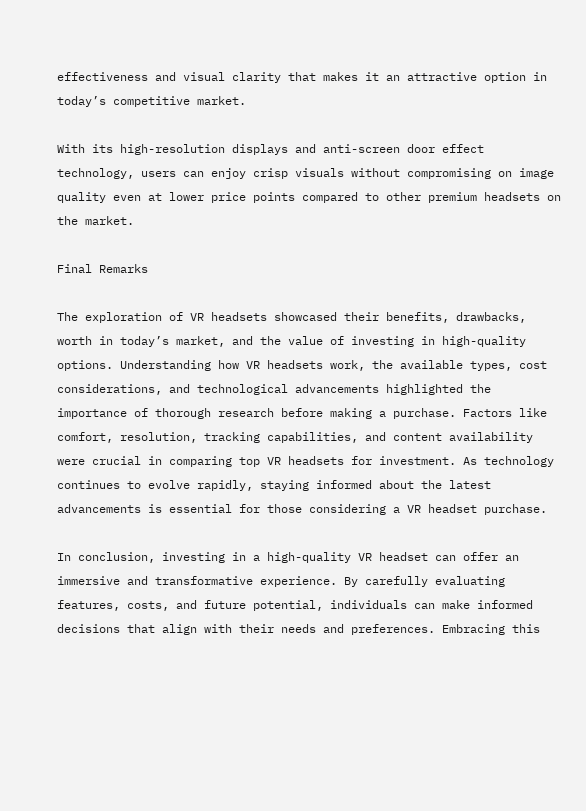effectiveness and visual clarity that makes it an attractive option in today’s competitive market.

With its high-resolution displays and anti-screen door effect technology, users can enjoy crisp visuals without compromising on image quality even at lower price points compared to other premium headsets on the market.

Final Remarks

The exploration of VR headsets showcased their benefits, drawbacks, worth in today’s market, and the value of investing in high-quality options. Understanding how VR headsets work, the available types, cost considerations, and technological advancements highlighted the importance of thorough research before making a purchase. Factors like comfort, resolution, tracking capabilities, and content availability were crucial in comparing top VR headsets for investment. As technology continues to evolve rapidly, staying informed about the latest advancements is essential for those considering a VR headset purchase.

In conclusion, investing in a high-quality VR headset can offer an immersive and transformative experience. By carefully evaluating features, costs, and future potential, individuals can make informed decisions that align with their needs and preferences. Embracing this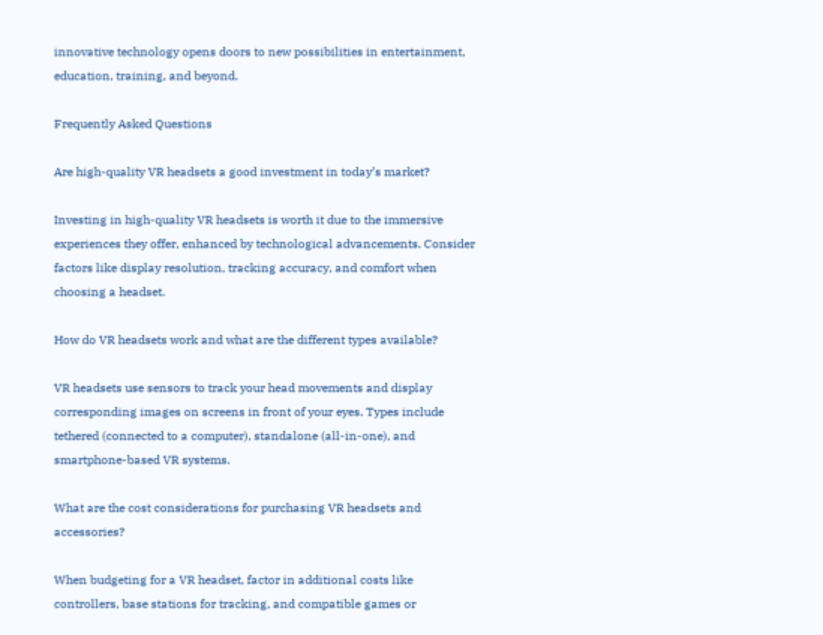innovative technology opens doors to new possibilities in entertainment, education, training, and beyond.

Frequently Asked Questions

Are high-quality VR headsets a good investment in today’s market?

Investing in high-quality VR headsets is worth it due to the immersive experiences they offer, enhanced by technological advancements. Consider factors like display resolution, tracking accuracy, and comfort when choosing a headset.

How do VR headsets work and what are the different types available?

VR headsets use sensors to track your head movements and display corresponding images on screens in front of your eyes. Types include tethered (connected to a computer), standalone (all-in-one), and smartphone-based VR systems.

What are the cost considerations for purchasing VR headsets and accessories?

When budgeting for a VR headset, factor in additional costs like controllers, base stations for tracking, and compatible games or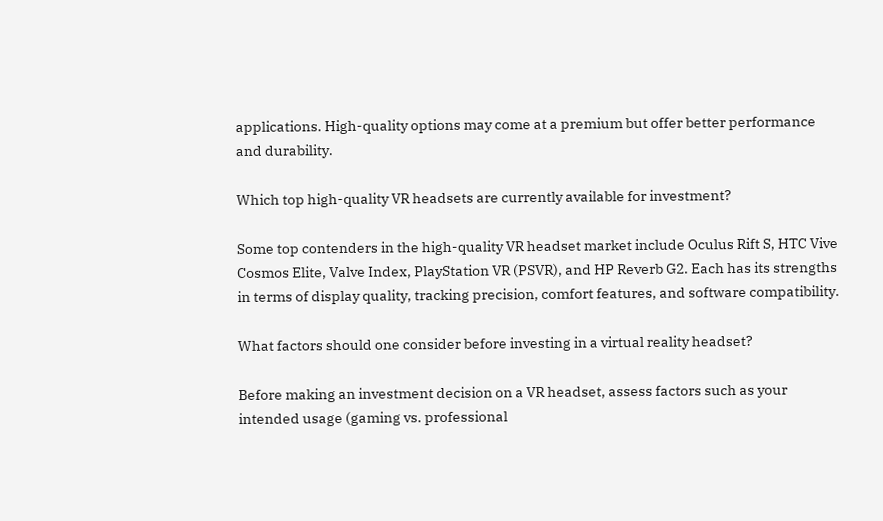applications. High-quality options may come at a premium but offer better performance and durability.

Which top high-quality VR headsets are currently available for investment?

Some top contenders in the high-quality VR headset market include Oculus Rift S, HTC Vive Cosmos Elite, Valve Index, PlayStation VR (PSVR), and HP Reverb G2. Each has its strengths in terms of display quality, tracking precision, comfort features, and software compatibility.

What factors should one consider before investing in a virtual reality headset?

Before making an investment decision on a VR headset, assess factors such as your intended usage (gaming vs. professional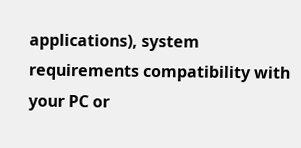applications), system requirements compatibility with your PC or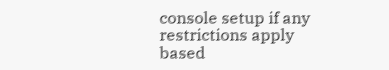console setup if any restrictions apply based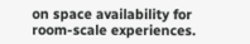on space availability for room-scale experiences.